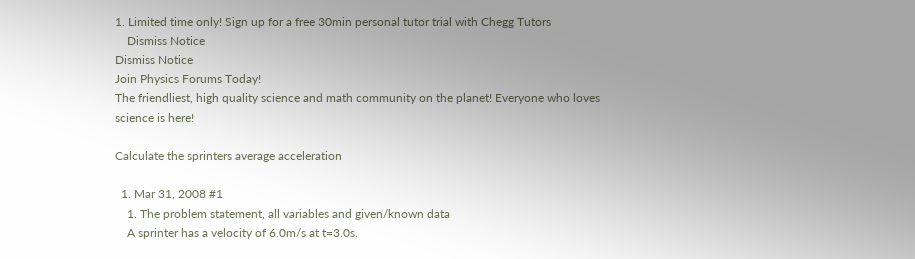1. Limited time only! Sign up for a free 30min personal tutor trial with Chegg Tutors
    Dismiss Notice
Dismiss Notice
Join Physics Forums Today!
The friendliest, high quality science and math community on the planet! Everyone who loves science is here!

Calculate the sprinters average acceleration

  1. Mar 31, 2008 #1
    1. The problem statement, all variables and given/known data
    A sprinter has a velocity of 6.0m/s at t=3.0s.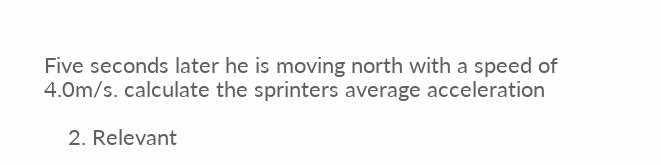Five seconds later he is moving north with a speed of 4.0m/s. calculate the sprinters average acceleration

    2. Relevant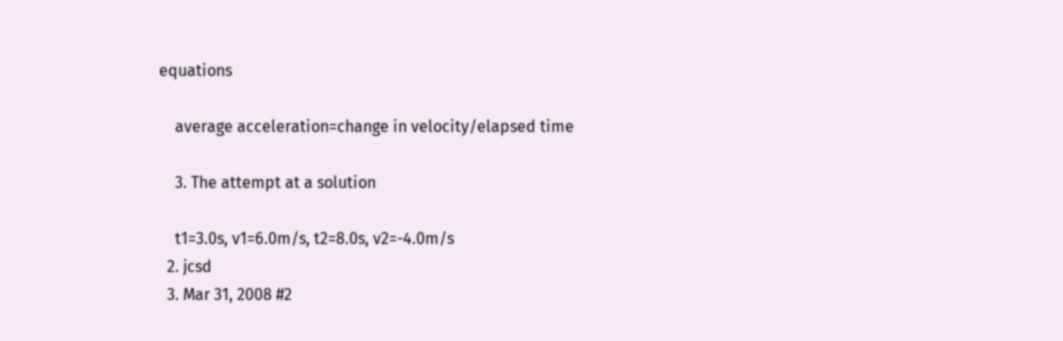equations

    average acceleration=change in velocity/elapsed time

    3. The attempt at a solution

    t1=3.0s, v1=6.0m/s, t2=8.0s, v2=-4.0m/s
  2. jcsd
  3. Mar 31, 2008 #2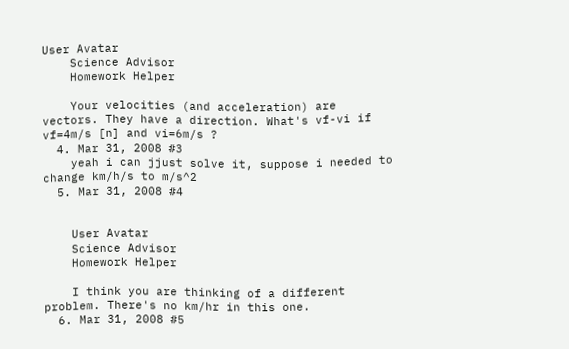User Avatar
    Science Advisor
    Homework Helper

    Your velocities (and acceleration) are vectors. They have a direction. What's vf-vi if vf=4m/s [n] and vi=6m/s ?
  4. Mar 31, 2008 #3
    yeah i can jjust solve it, suppose i needed to change km/h/s to m/s^2
  5. Mar 31, 2008 #4


    User Avatar
    Science Advisor
    Homework Helper

    I think you are thinking of a different problem. There's no km/hr in this one.
  6. Mar 31, 2008 #5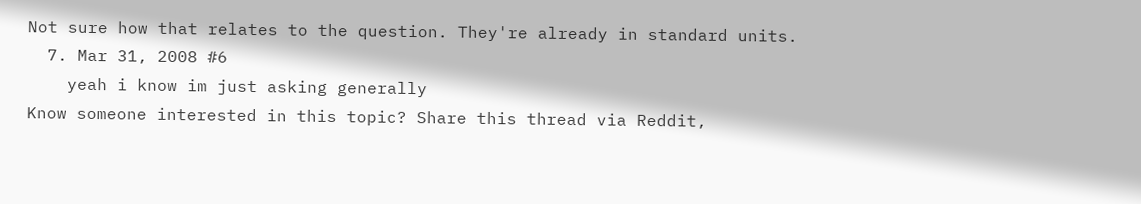Not sure how that relates to the question. They're already in standard units.
  7. Mar 31, 2008 #6
    yeah i know im just asking generally
Know someone interested in this topic? Share this thread via Reddit,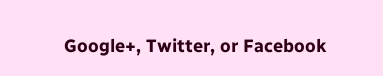Google+, Twitter, or Facebook